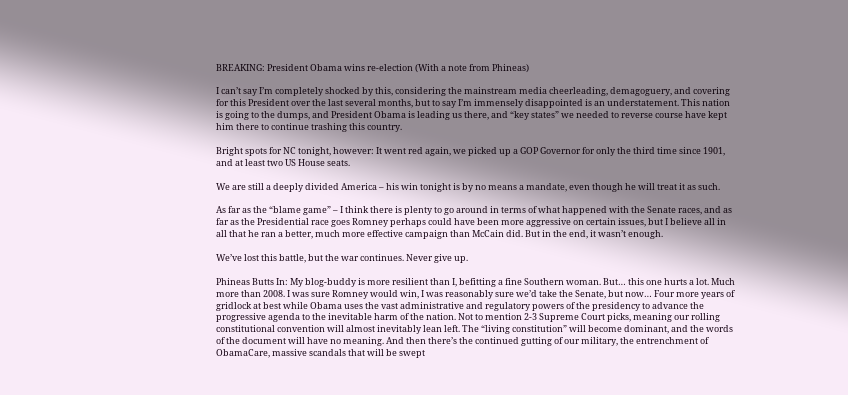BREAKING: President Obama wins re-election (With a note from Phineas)

I can’t say I’m completely shocked by this, considering the mainstream media cheerleading, demagoguery, and covering for this President over the last several months, but to say I’m immensely disappointed is an understatement. This nation is going to the dumps, and President Obama is leading us there, and “key states” we needed to reverse course have kept him there to continue trashing this country.

Bright spots for NC tonight, however: It went red again, we picked up a GOP Governor for only the third time since 1901, and at least two US House seats.

We are still a deeply divided America – his win tonight is by no means a mandate, even though he will treat it as such.

As far as the “blame game” – I think there is plenty to go around in terms of what happened with the Senate races, and as far as the Presidential race goes Romney perhaps could have been more aggressive on certain issues, but I believe all in all that he ran a better, much more effective campaign than McCain did. But in the end, it wasn’t enough.

We’ve lost this battle, but the war continues. Never give up.

Phineas Butts In: My blog-buddy is more resilient than I, befitting a fine Southern woman. But… this one hurts a lot. Much more than 2008. I was sure Romney would win, I was reasonably sure we’d take the Senate, but now… Four more years of gridlock at best while Obama uses the vast administrative and regulatory powers of the presidency to advance the progressive agenda to the inevitable harm of the nation. Not to mention 2-3 Supreme Court picks, meaning our rolling constitutional convention will almost inevitably lean left. The “living constitution” will become dominant, and the words of the document will have no meaning. And then there’s the continued gutting of our military, the entrenchment of ObamaCare, massive scandals that will be swept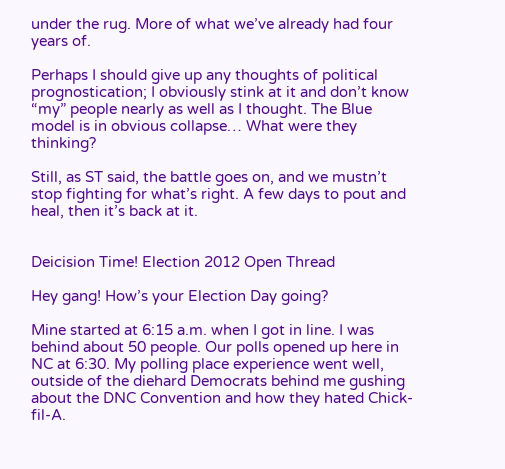under the rug. More of what we’ve already had four years of.

Perhaps I should give up any thoughts of political prognostication; I obviously stink at it and don’t know “my” people nearly as well as I thought. The Blue model is in obvious collapse… What were they thinking?

Still, as ST said, the battle goes on, and we mustn’t stop fighting for what’s right. A few days to pout and heal, then it’s back at it.


Deicision Time! Election 2012 Open Thread

Hey gang! How’s your Election Day going?

Mine started at 6:15 a.m. when I got in line. I was behind about 50 people. Our polls opened up here in NC at 6:30. My polling place experience went well, outside of the diehard Democrats behind me gushing about the DNC Convention and how they hated Chick-fil-A.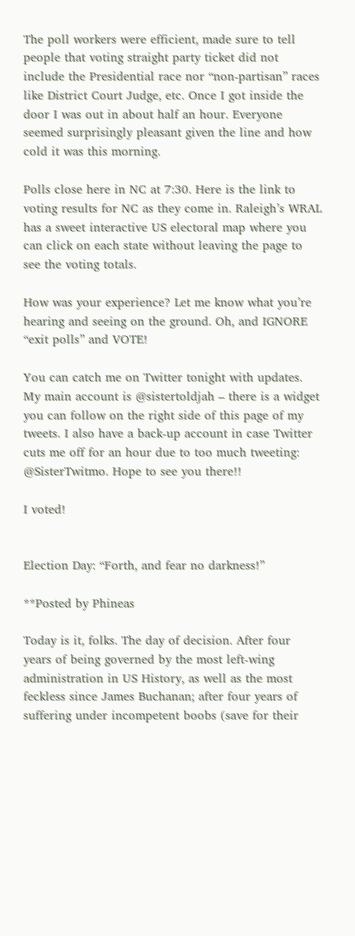The poll workers were efficient, made sure to tell people that voting straight party ticket did not include the Presidential race nor “non-partisan” races like District Court Judge, etc. Once I got inside the door I was out in about half an hour. Everyone seemed surprisingly pleasant given the line and how cold it was this morning.

Polls close here in NC at 7:30. Here is the link to voting results for NC as they come in. Raleigh’s WRAL has a sweet interactive US electoral map where you can click on each state without leaving the page to see the voting totals.

How was your experience? Let me know what you’re hearing and seeing on the ground. Oh, and IGNORE “exit polls” and VOTE!

You can catch me on Twitter tonight with updates. My main account is @sistertoldjah – there is a widget you can follow on the right side of this page of my tweets. I also have a back-up account in case Twitter cuts me off for an hour due to too much tweeting: @SisterTwitmo. Hope to see you there!!

I voted!


Election Day: “Forth, and fear no darkness!”

**Posted by Phineas

Today is it, folks. The day of decision. After four years of being governed by the most left-wing administration in US History, as well as the most feckless since James Buchanan; after four years of suffering under incompetent boobs (save for their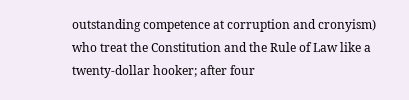outstanding competence at corruption and cronyism) who treat the Constitution and the Rule of Law like a twenty-dollar hooker; after four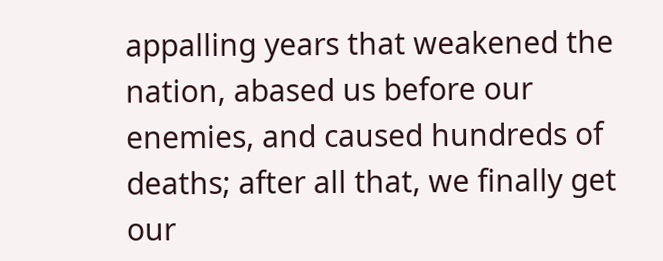appalling years that weakened the nation, abased us before our enemies, and caused hundreds of deaths; after all that, we finally get our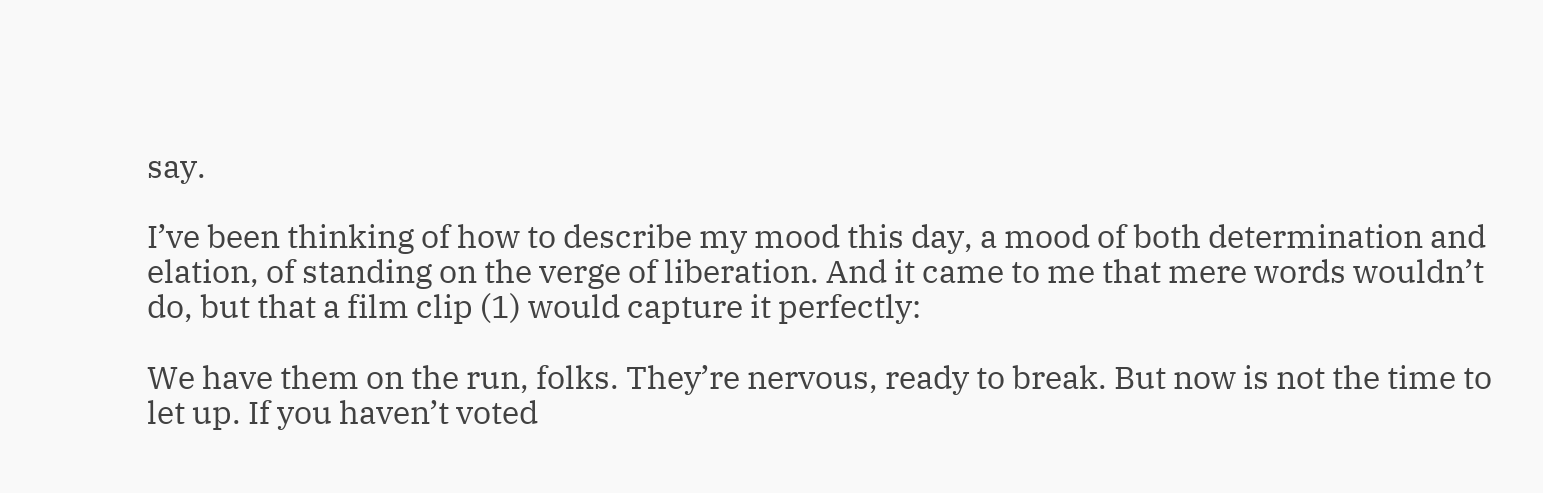say.

I’ve been thinking of how to describe my mood this day, a mood of both determination and elation, of standing on the verge of liberation. And it came to me that mere words wouldn’t do, but that a film clip (1) would capture it perfectly:

We have them on the run, folks. They’re nervous, ready to break. But now is not the time to let up. If you haven’t voted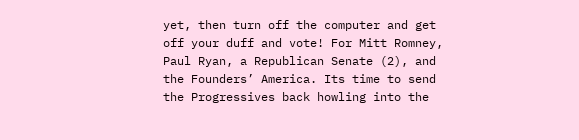yet, then turn off the computer and get off your duff and vote! For Mitt Romney, Paul Ryan, a Republican Senate (2), and the Founders’ America. Its time to send the Progressives back howling into the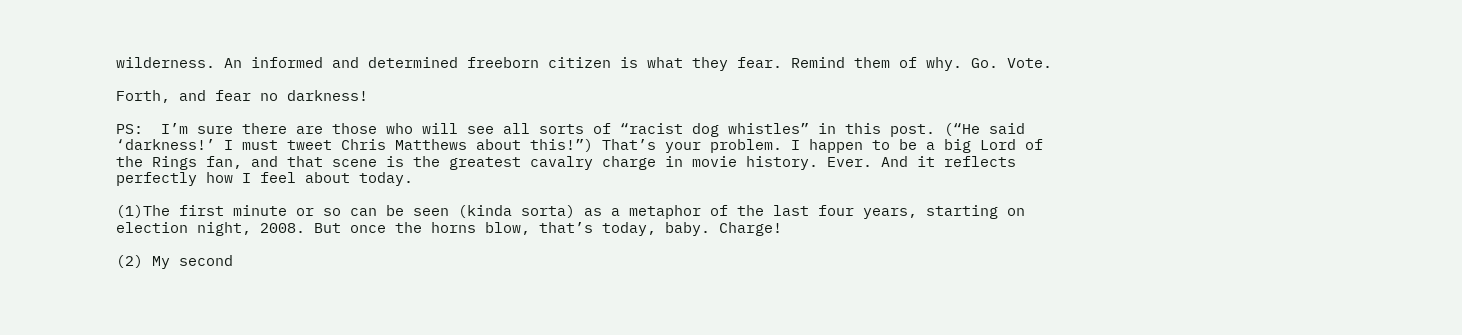wilderness. An informed and determined freeborn citizen is what they fear. Remind them of why. Go. Vote.

Forth, and fear no darkness!

PS:  I’m sure there are those who will see all sorts of “racist dog whistles” in this post. (“He said ‘darkness!’ I must tweet Chris Matthews about this!”) That’s your problem. I happen to be a big Lord of the Rings fan, and that scene is the greatest cavalry charge in movie history. Ever. And it reflects perfectly how I feel about today.

(1)The first minute or so can be seen (kinda sorta) as a metaphor of the last four years, starting on election night, 2008. But once the horns blow, that’s today, baby. Charge!

(2) My second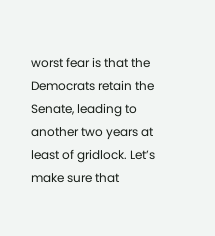worst fear is that the Democrats retain the Senate, leading to another two years at least of gridlock. Let’s make sure that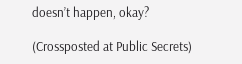doesn’t happen, okay?

(Crossposted at Public Secrets)